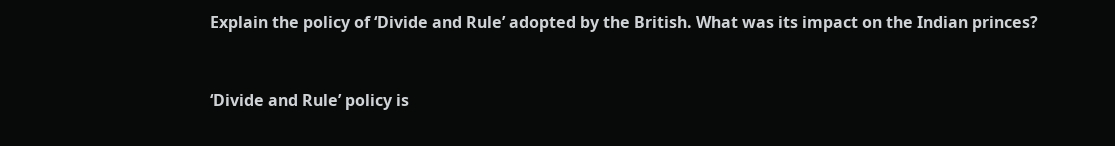Explain the policy of ‘Divide and Rule’ adopted by the British. What was its impact on the Indian princes?


‘Divide and Rule’ policy is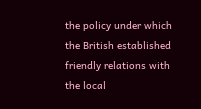the policy under which the British established friendly relations with the local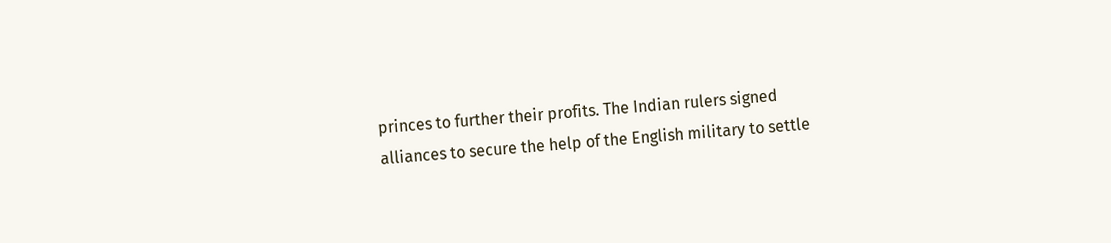princes to further their profits. The Indian rulers signed alliances to secure the help of the English military to settle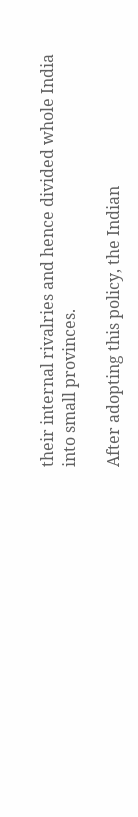their internal rivalries and hence divided whole India into small provinces.

After adopting this policy, the Indian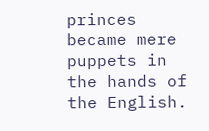princes became mere puppets in the hands of the English.